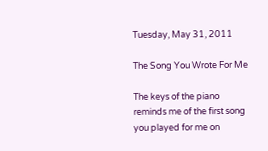Tuesday, May 31, 2011

The Song You Wrote For Me

The keys of the piano reminds me of the first song you played for me on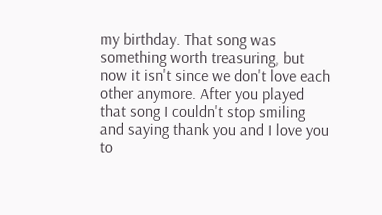my birthday. That song was something worth treasuring, but now it isn't since we don't love each other anymore. After you played that song I couldn't stop smiling and saying thank you and I love you to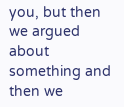you, but then we argued about something and then we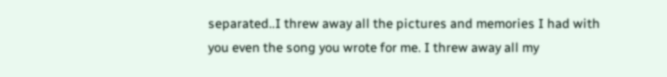separated..I threw away all the pictures and memories I had with you even the song you wrote for me. I threw away all my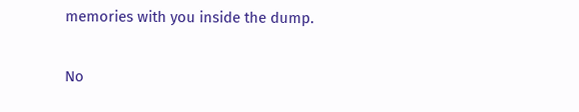memories with you inside the dump.

No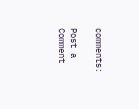comments:

Post a Comment